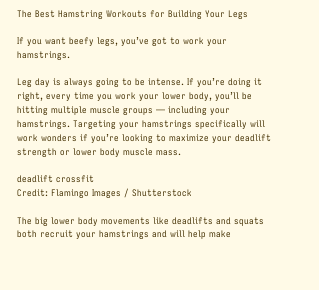The Best Hamstring Workouts for Building Your Legs

If you want beefy legs, you’ve got to work your hamstrings.

Leg day is always going to be intense. If you’re doing it right, every time you work your lower body, you’ll be hitting multiple muscle groups — including your hamstrings. Targeting your hamstrings specifically will work wonders if you’re looking to maximize your deadlift strength or lower body muscle mass.

deadlift crossfit
Credit: Flamingo Images / Shutterstock

The big lower body movements like deadlifts and squats both recruit your hamstrings and will help make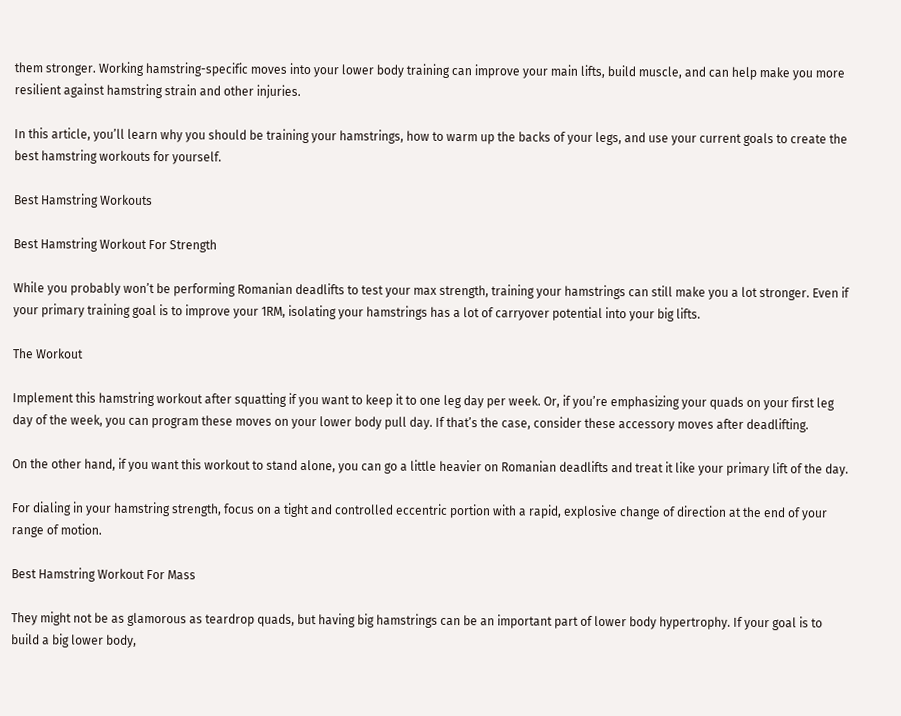them stronger. Working hamstring-specific moves into your lower body training can improve your main lifts, build muscle, and can help make you more resilient against hamstring strain and other injuries.

In this article, you’ll learn why you should be training your hamstrings, how to warm up the backs of your legs, and use your current goals to create the best hamstring workouts for yourself.

Best Hamstring Workouts

Best Hamstring Workout For Strength

While you probably won’t be performing Romanian deadlifts to test your max strength, training your hamstrings can still make you a lot stronger. Even if your primary training goal is to improve your 1RM, isolating your hamstrings has a lot of carryover potential into your big lifts.

The Workout

Implement this hamstring workout after squatting if you want to keep it to one leg day per week. Or, if you’re emphasizing your quads on your first leg day of the week, you can program these moves on your lower body pull day. If that’s the case, consider these accessory moves after deadlifting.

On the other hand, if you want this workout to stand alone, you can go a little heavier on Romanian deadlifts and treat it like your primary lift of the day.

For dialing in your hamstring strength, focus on a tight and controlled eccentric portion with a rapid, explosive change of direction at the end of your range of motion.

Best Hamstring Workout For Mass

They might not be as glamorous as teardrop quads, but having big hamstrings can be an important part of lower body hypertrophy. If your goal is to build a big lower body,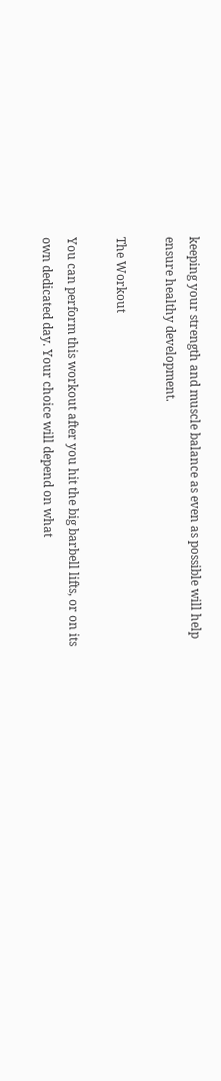keeping your strength and muscle balance as even as possible will help ensure healthy development.

The Workout

You can perform this workout after you hit the big barbell lifts, or on its own dedicated day. Your choice will depend on what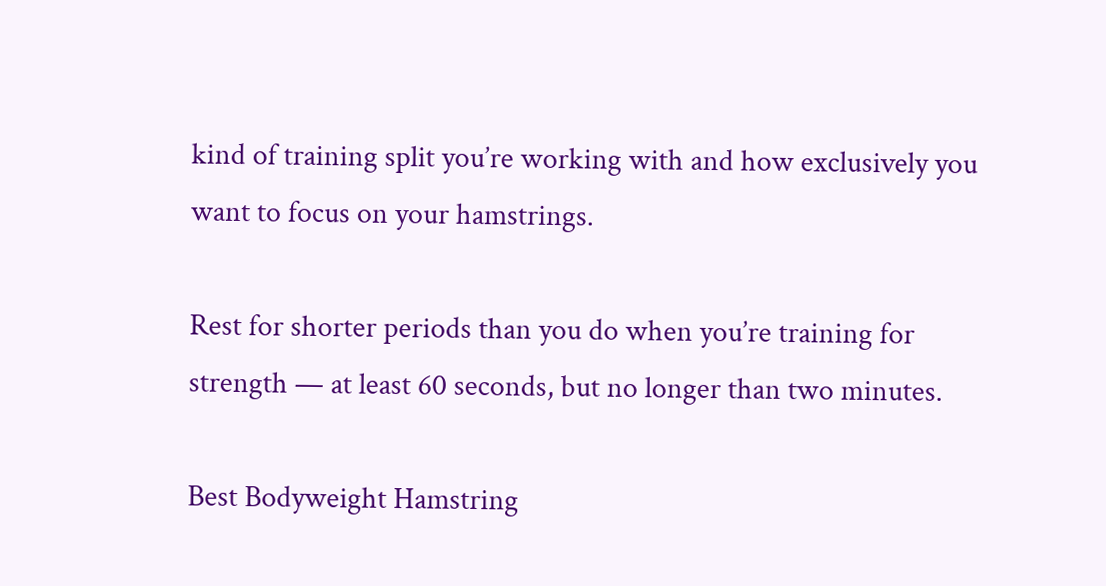kind of training split you’re working with and how exclusively you want to focus on your hamstrings.

Rest for shorter periods than you do when you’re training for strength — at least 60 seconds, but no longer than two minutes.

Best Bodyweight Hamstring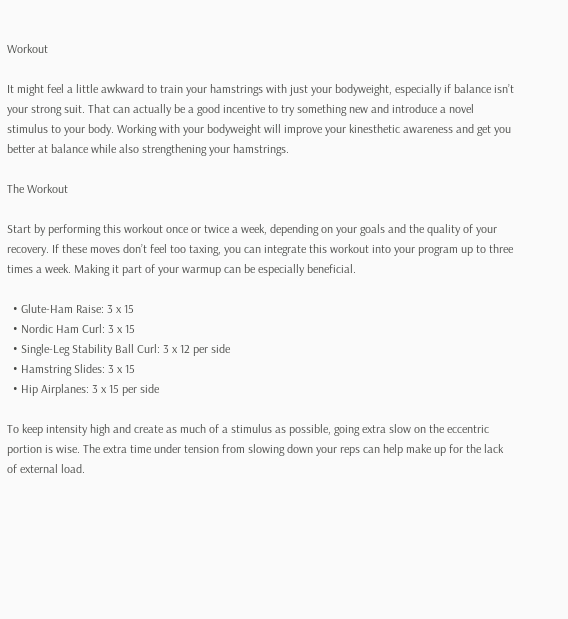Workout

It might feel a little awkward to train your hamstrings with just your bodyweight, especially if balance isn’t your strong suit. That can actually be a good incentive to try something new and introduce a novel stimulus to your body. Working with your bodyweight will improve your kinesthetic awareness and get you better at balance while also strengthening your hamstrings.

The Workout

Start by performing this workout once or twice a week, depending on your goals and the quality of your recovery. If these moves don’t feel too taxing, you can integrate this workout into your program up to three times a week. Making it part of your warmup can be especially beneficial.

  • Glute-Ham Raise: 3 x 15
  • Nordic Ham Curl: 3 x 15
  • Single-Leg Stability Ball Curl: 3 x 12 per side
  • Hamstring Slides: 3 x 15
  • Hip Airplanes: 3 x 15 per side

To keep intensity high and create as much of a stimulus as possible, going extra slow on the eccentric portion is wise. The extra time under tension from slowing down your reps can help make up for the lack of external load.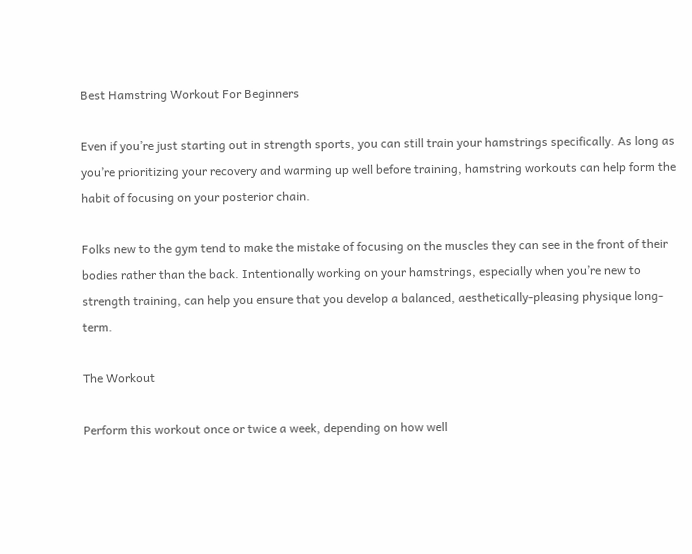Best Hamstring Workout For Beginners

Even if you’re just starting out in strength sports, you can still train your hamstrings specifically. As long as you’re prioritizing your recovery and warming up well before training, hamstring workouts can help form the habit of focusing on your posterior chain.

Folks new to the gym tend to make the mistake of focusing on the muscles they can see in the front of their bodies rather than the back. Intentionally working on your hamstrings, especially when you’re new to strength training, can help you ensure that you develop a balanced, aesthetically-pleasing physique long-term.

The Workout

Perform this workout once or twice a week, depending on how well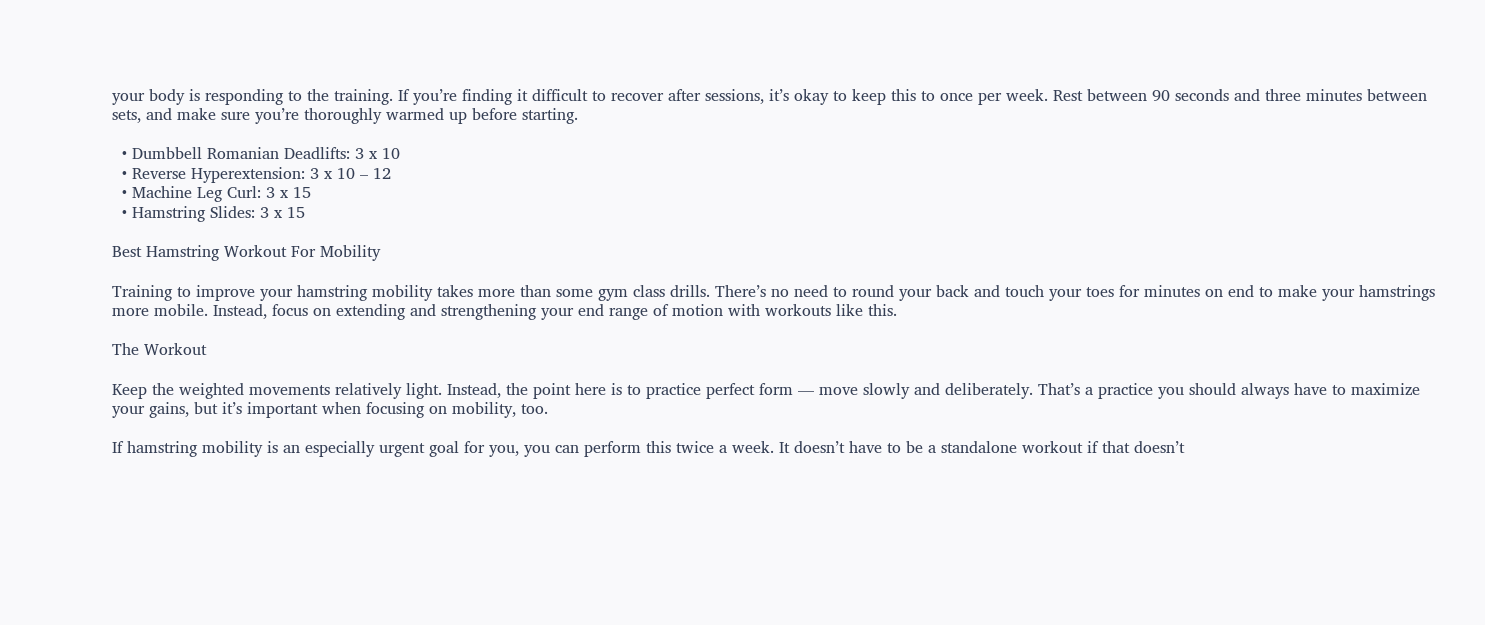your body is responding to the training. If you’re finding it difficult to recover after sessions, it’s okay to keep this to once per week. Rest between 90 seconds and three minutes between sets, and make sure you’re thoroughly warmed up before starting.

  • Dumbbell Romanian Deadlifts: 3 x 10
  • Reverse Hyperextension: 3 x 10 – 12
  • Machine Leg Curl: 3 x 15
  • Hamstring Slides: 3 x 15

Best Hamstring Workout For Mobility

Training to improve your hamstring mobility takes more than some gym class drills. There’s no need to round your back and touch your toes for minutes on end to make your hamstrings more mobile. Instead, focus on extending and strengthening your end range of motion with workouts like this.

The Workout

Keep the weighted movements relatively light. Instead, the point here is to practice perfect form — move slowly and deliberately. That’s a practice you should always have to maximize your gains, but it’s important when focusing on mobility, too.

If hamstring mobility is an especially urgent goal for you, you can perform this twice a week. It doesn’t have to be a standalone workout if that doesn’t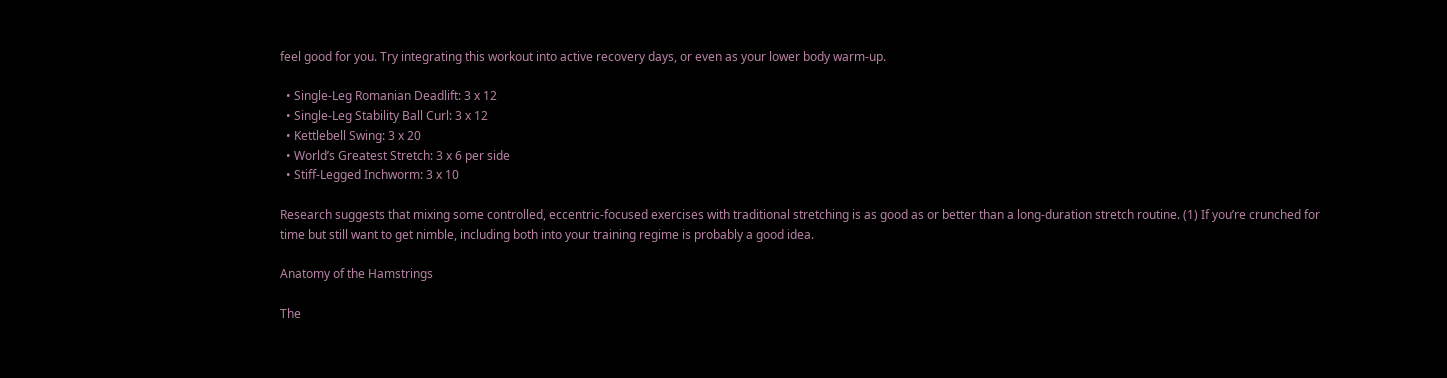feel good for you. Try integrating this workout into active recovery days, or even as your lower body warm-up.

  • Single-Leg Romanian Deadlift: 3 x 12
  • Single-Leg Stability Ball Curl: 3 x 12
  • Kettlebell Swing: 3 x 20
  • World’s Greatest Stretch: 3 x 6 per side
  • Stiff-Legged Inchworm: 3 x 10

Research suggests that mixing some controlled, eccentric-focused exercises with traditional stretching is as good as or better than a long-duration stretch routine. (1) If you’re crunched for time but still want to get nimble, including both into your training regime is probably a good idea.

Anatomy of the Hamstrings

The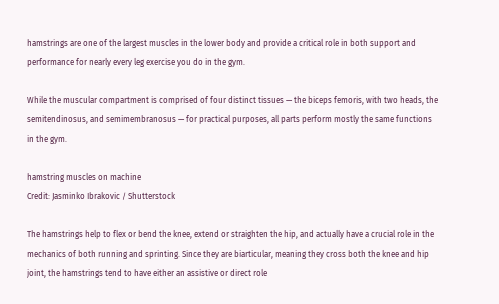hamstrings are one of the largest muscles in the lower body and provide a critical role in both support and performance for nearly every leg exercise you do in the gym.

While the muscular compartment is comprised of four distinct tissues — the biceps femoris, with two heads, the semitendinosus, and semimembranosus — for practical purposes, all parts perform mostly the same functions in the gym.

hamstring muscles on machine
Credit: Jasminko Ibrakovic / Shutterstock

The hamstrings help to flex or bend the knee, extend or straighten the hip, and actually have a crucial role in the mechanics of both running and sprinting. Since they are biarticular, meaning they cross both the knee and hip joint, the hamstrings tend to have either an assistive or direct role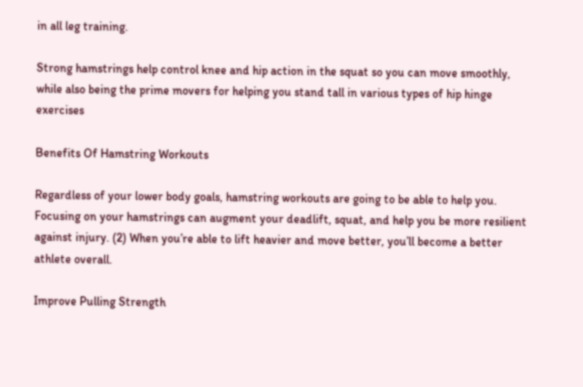in all leg training.

Strong hamstrings help control knee and hip action in the squat so you can move smoothly, while also being the prime movers for helping you stand tall in various types of hip hinge exercises

Benefits Of Hamstring Workouts

Regardless of your lower body goals, hamstring workouts are going to be able to help you. Focusing on your hamstrings can augment your deadlift, squat, and help you be more resilient against injury. (2) When you’re able to lift heavier and move better, you’ll become a better athlete overall.

Improve Pulling Strength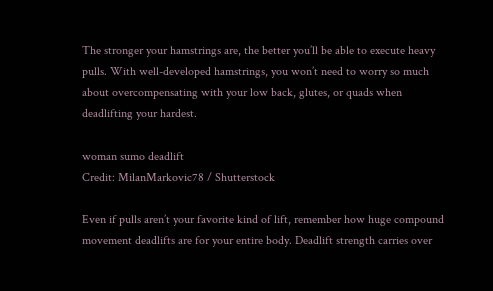The stronger your hamstrings are, the better you’ll be able to execute heavy pulls. With well-developed hamstrings, you won’t need to worry so much about overcompensating with your low back, glutes, or quads when deadlifting your hardest.

woman sumo deadlift
Credit: MilanMarkovic78 / Shutterstock

Even if pulls aren’t your favorite kind of lift, remember how huge compound movement deadlifts are for your entire body. Deadlift strength carries over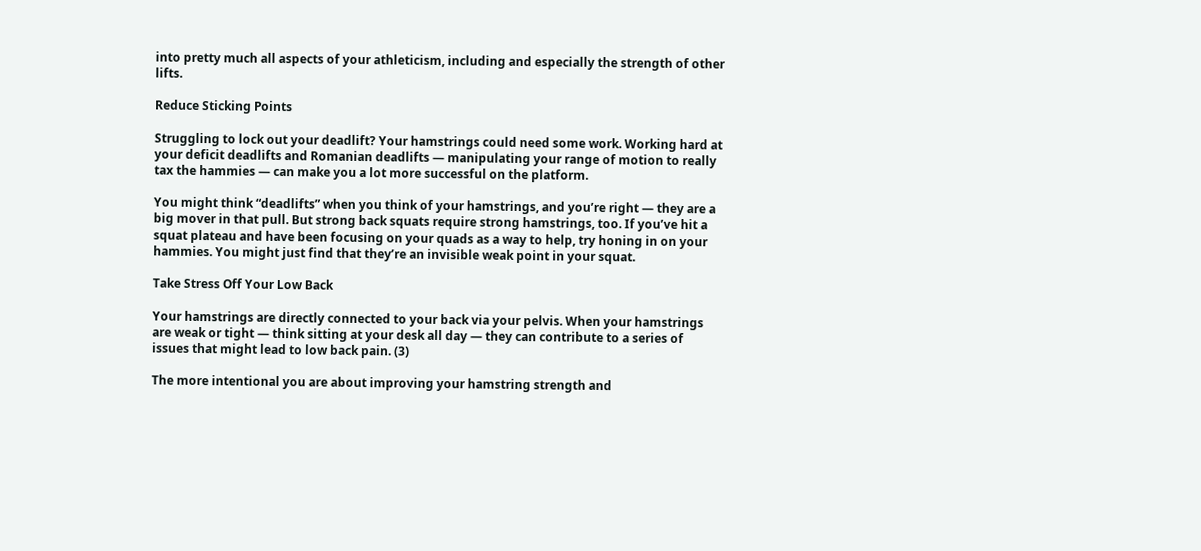into pretty much all aspects of your athleticism, including and especially the strength of other lifts.

Reduce Sticking Points

Struggling to lock out your deadlift? Your hamstrings could need some work. Working hard at your deficit deadlifts and Romanian deadlifts — manipulating your range of motion to really tax the hammies — can make you a lot more successful on the platform.

You might think “deadlifts” when you think of your hamstrings, and you’re right — they are a big mover in that pull. But strong back squats require strong hamstrings, too. If you’ve hit a squat plateau and have been focusing on your quads as a way to help, try honing in on your hammies. You might just find that they’re an invisible weak point in your squat.

Take Stress Off Your Low Back

Your hamstrings are directly connected to your back via your pelvis. When your hamstrings are weak or tight — think sitting at your desk all day — they can contribute to a series of issues that might lead to low back pain. (3)

The more intentional you are about improving your hamstring strength and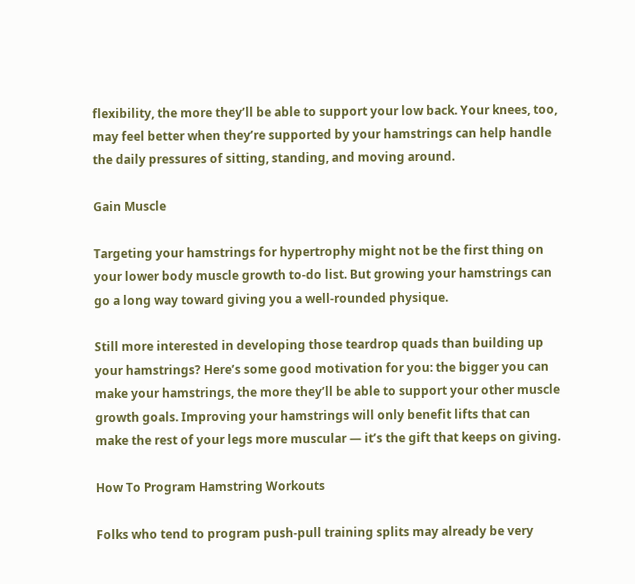flexibility, the more they’ll be able to support your low back. Your knees, too, may feel better when they’re supported by your hamstrings can help handle the daily pressures of sitting, standing, and moving around.

Gain Muscle

Targeting your hamstrings for hypertrophy might not be the first thing on your lower body muscle growth to-do list. But growing your hamstrings can go a long way toward giving you a well-rounded physique.

Still more interested in developing those teardrop quads than building up your hamstrings? Here’s some good motivation for you: the bigger you can make your hamstrings, the more they’ll be able to support your other muscle growth goals. Improving your hamstrings will only benefit lifts that can make the rest of your legs more muscular — it’s the gift that keeps on giving.

How To Program Hamstring Workouts

Folks who tend to program push-pull training splits may already be very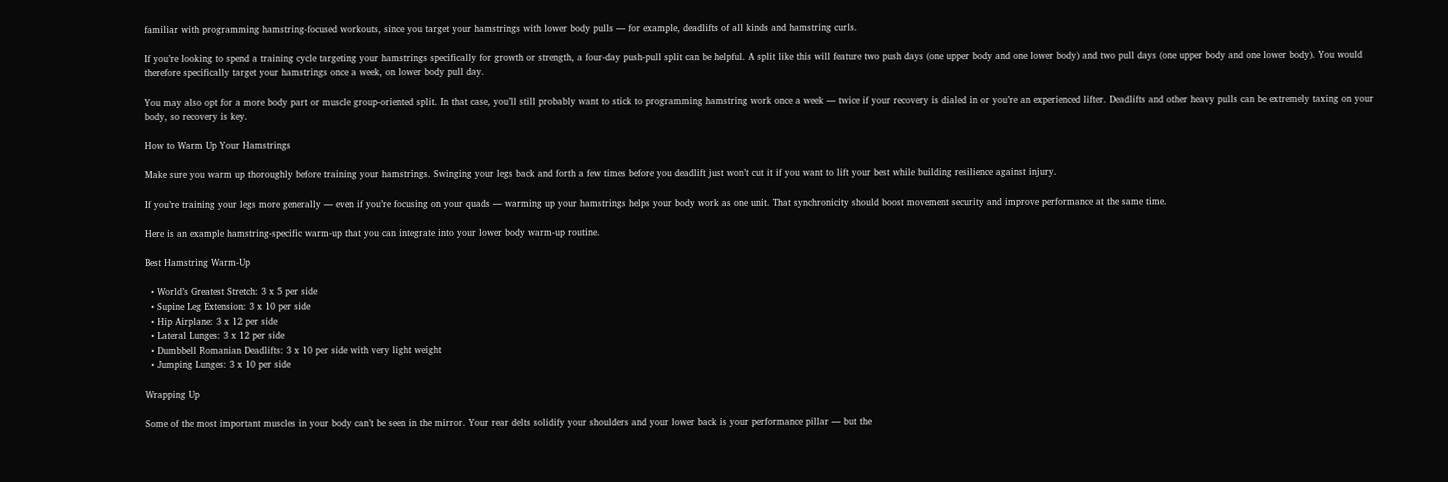familiar with programming hamstring-focused workouts, since you target your hamstrings with lower body pulls — for example, deadlifts of all kinds and hamstring curls.

If you’re looking to spend a training cycle targeting your hamstrings specifically for growth or strength, a four-day push-pull split can be helpful. A split like this will feature two push days (one upper body and one lower body) and two pull days (one upper body and one lower body). You would therefore specifically target your hamstrings once a week, on lower body pull day.

You may also opt for a more body part or muscle group-oriented split. In that case, you’ll still probably want to stick to programming hamstring work once a week — twice if your recovery is dialed in or you’re an experienced lifter. Deadlifts and other heavy pulls can be extremely taxing on your body, so recovery is key.

How to Warm Up Your Hamstrings

Make sure you warm up thoroughly before training your hamstrings. Swinging your legs back and forth a few times before you deadlift just won’t cut it if you want to lift your best while building resilience against injury.

If you’re training your legs more generally — even if you’re focusing on your quads — warming up your hamstrings helps your body work as one unit. That synchronicity should boost movement security and improve performance at the same time.

Here is an example hamstring-specific warm-up that you can integrate into your lower body warm-up routine.

Best Hamstring Warm-Up

  • World’s Greatest Stretch: 3 x 5 per side
  • Supine Leg Extension: 3 x 10 per side
  • Hip Airplane: 3 x 12 per side
  • Lateral Lunges: 3 x 12 per side
  • Dumbbell Romanian Deadlifts: 3 x 10 per side with very light weight
  • Jumping Lunges: 3 x 10 per side

Wrapping Up

Some of the most important muscles in your body can’t be seen in the mirror. Your rear delts solidify your shoulders and your lower back is your performance pillar — but the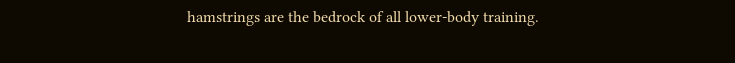hamstrings are the bedrock of all lower-body training.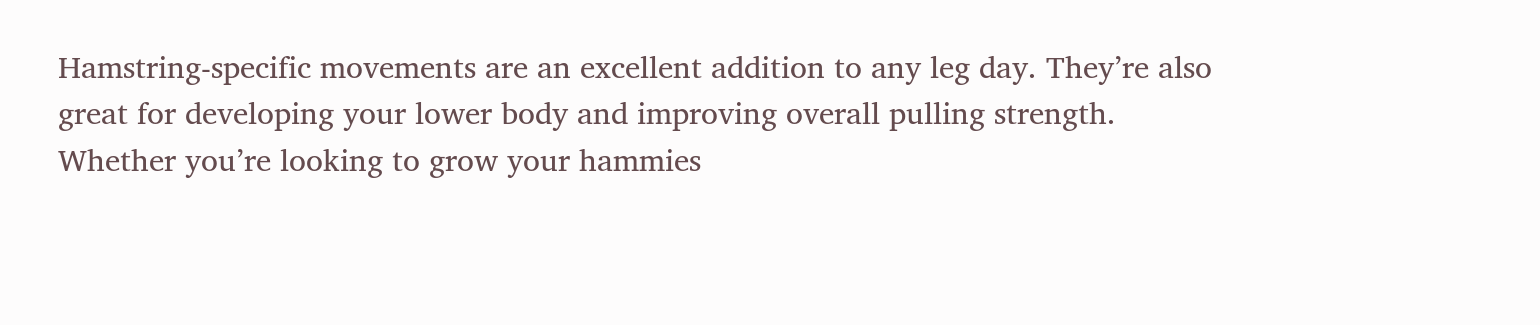Hamstring-specific movements are an excellent addition to any leg day. They’re also great for developing your lower body and improving overall pulling strength. Whether you’re looking to grow your hammies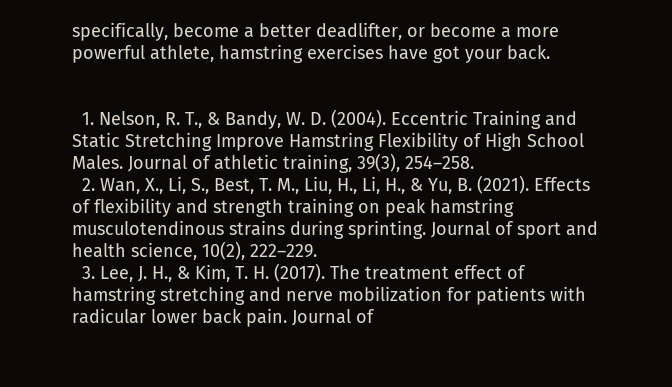specifically, become a better deadlifter, or become a more powerful athlete, hamstring exercises have got your back.


  1. Nelson, R. T., & Bandy, W. D. (2004). Eccentric Training and Static Stretching Improve Hamstring Flexibility of High School Males. Journal of athletic training, 39(3), 254–258.
  2. Wan, X., Li, S., Best, T. M., Liu, H., Li, H., & Yu, B. (2021). Effects of flexibility and strength training on peak hamstring musculotendinous strains during sprinting. Journal of sport and health science, 10(2), 222–229.
  3. Lee, J. H., & Kim, T. H. (2017). The treatment effect of hamstring stretching and nerve mobilization for patients with radicular lower back pain. Journal of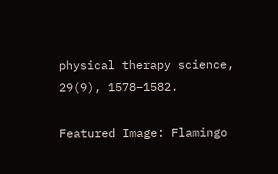physical therapy science, 29(9), 1578–1582.

Featured Image: Flamingo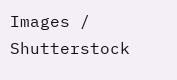Images / Shutterstock